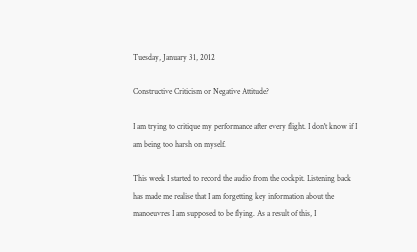Tuesday, January 31, 2012

Constructive Criticism or Negative Attitude?

I am trying to critique my performance after every flight. I don't know if I am being too harsh on myself.

This week I started to record the audio from the cockpit. Listening back has made me realise that I am forgetting key information about the manoeuvres I am supposed to be flying. As a result of this, I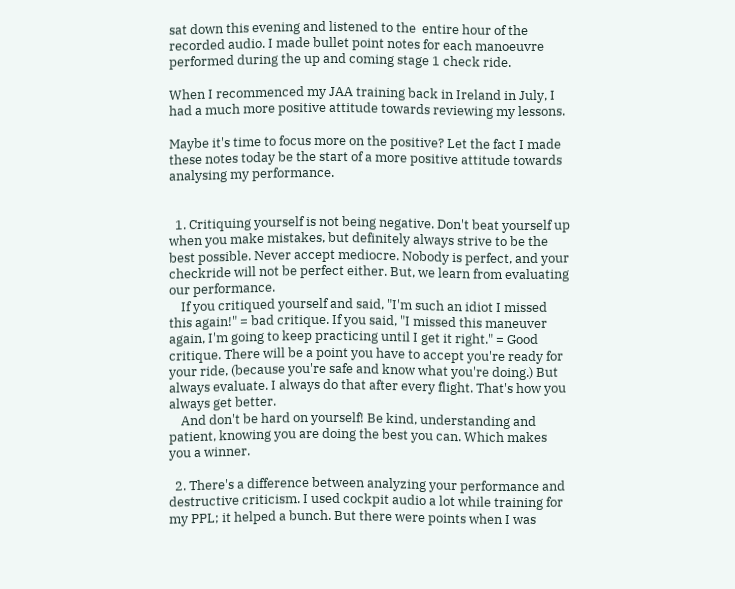sat down this evening and listened to the  entire hour of the recorded audio. I made bullet point notes for each manoeuvre performed during the up and coming stage 1 check ride.

When I recommenced my JAA training back in Ireland in July, I had a much more positive attitude towards reviewing my lessons.

Maybe it's time to focus more on the positive? Let the fact I made these notes today be the start of a more positive attitude towards analysing my performance.


  1. Critiquing yourself is not being negative. Don't beat yourself up when you make mistakes, but definitely always strive to be the best possible. Never accept mediocre. Nobody is perfect, and your checkride will not be perfect either. But, we learn from evaluating our performance.
    If you critiqued yourself and said, "I'm such an idiot I missed this again!" = bad critique. If you said, "I missed this maneuver again, I'm going to keep practicing until I get it right." = Good critique. There will be a point you have to accept you're ready for your ride, (because you're safe and know what you're doing.) But always evaluate. I always do that after every flight. That's how you always get better.
    And don't be hard on yourself! Be kind, understanding and patient, knowing you are doing the best you can. Which makes you a winner.

  2. There's a difference between analyzing your performance and destructive criticism. I used cockpit audio a lot while training for my PPL; it helped a bunch. But there were points when I was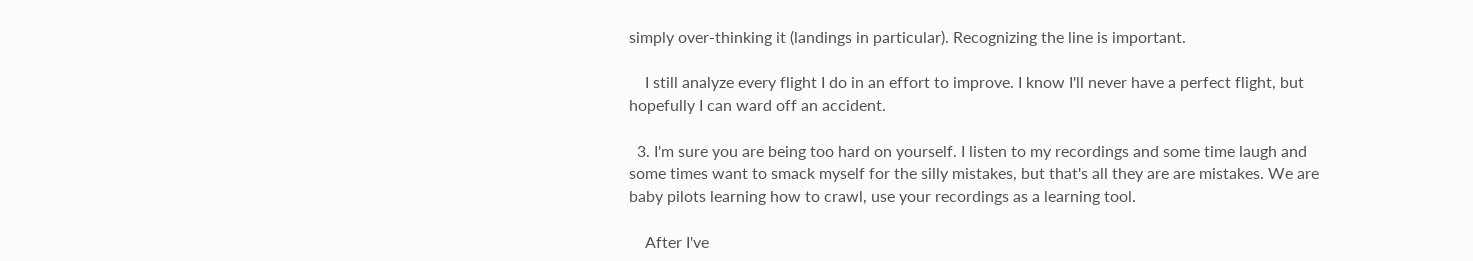simply over-thinking it (landings in particular). Recognizing the line is important.

    I still analyze every flight I do in an effort to improve. I know I'll never have a perfect flight, but hopefully I can ward off an accident.

  3. I'm sure you are being too hard on yourself. I listen to my recordings and some time laugh and some times want to smack myself for the silly mistakes, but that's all they are are mistakes. We are baby pilots learning how to crawl, use your recordings as a learning tool.

    After I've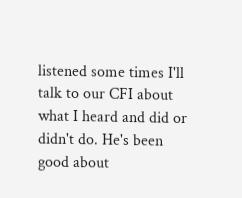listened some times I'll talk to our CFI about what I heard and did or didn't do. He's been good about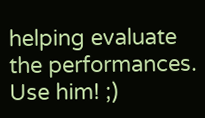helping evaluate the performances. Use him! ;)